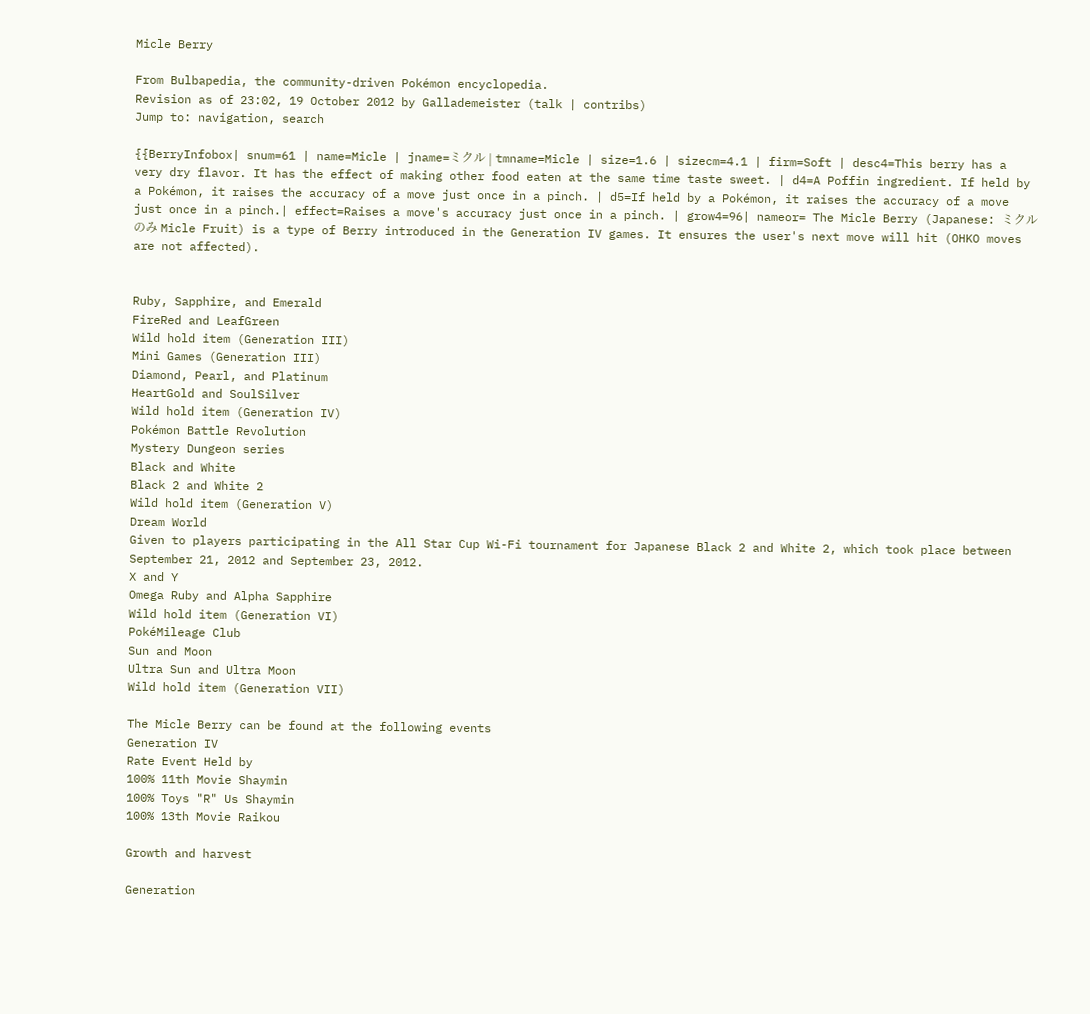Micle Berry

From Bulbapedia, the community-driven Pokémon encyclopedia.
Revision as of 23:02, 19 October 2012 by Gallademeister (talk | contribs)
Jump to: navigation, search

{{BerryInfobox| snum=61 | name=Micle | jname=ミクル | tmname=Micle | size=1.6 | sizecm=4.1 | firm=Soft | desc4=This berry has a very dry flavor. It has the effect of making other food eaten at the same time taste sweet. | d4=A Poffin ingredient. If held by a Pokémon, it raises the accuracy of a move just once in a pinch. | d5=If held by a Pokémon, it raises the accuracy of a move just once in a pinch.| effect=Raises a move's accuracy just once in a pinch. | grow4=96| nameor= The Micle Berry (Japanese: ミクルのみ Micle Fruit) is a type of Berry introduced in the Generation IV games. It ensures the user's next move will hit (OHKO moves are not affected).


Ruby, Sapphire, and Emerald
FireRed and LeafGreen
Wild hold item (Generation III)
Mini Games (Generation III)
Diamond, Pearl, and Platinum
HeartGold and SoulSilver
Wild hold item (Generation IV)
Pokémon Battle Revolution
Mystery Dungeon series
Black and White
Black 2 and White 2
Wild hold item (Generation V)
Dream World
Given to players participating in the All Star Cup Wi-Fi tournament for Japanese Black 2 and White 2, which took place between September 21, 2012 and September 23, 2012.
X and Y
Omega Ruby and Alpha Sapphire
Wild hold item (Generation VI)
PokéMileage Club
Sun and Moon
Ultra Sun and Ultra Moon
Wild hold item (Generation VII)

The Micle Berry can be found at the following events
Generation IV
Rate Event Held by
100% 11th Movie Shaymin
100% Toys "R" Us Shaymin
100% 13th Movie Raikou

Growth and harvest

Generation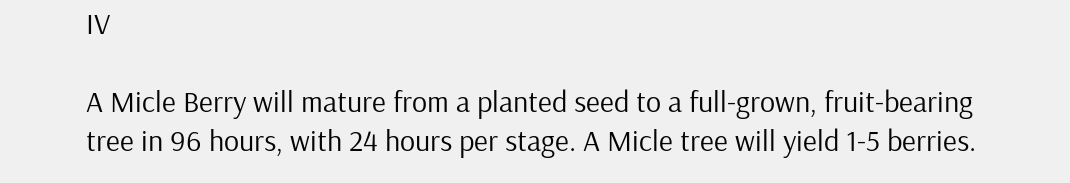IV

A Micle Berry will mature from a planted seed to a full-grown, fruit-bearing tree in 96 hours, with 24 hours per stage. A Micle tree will yield 1-5 berries.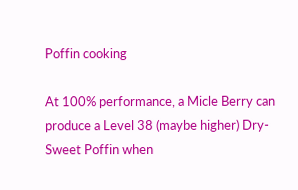Poffin cooking

At 100% performance, a Micle Berry can produce a Level 38 (maybe higher) Dry-Sweet Poffin when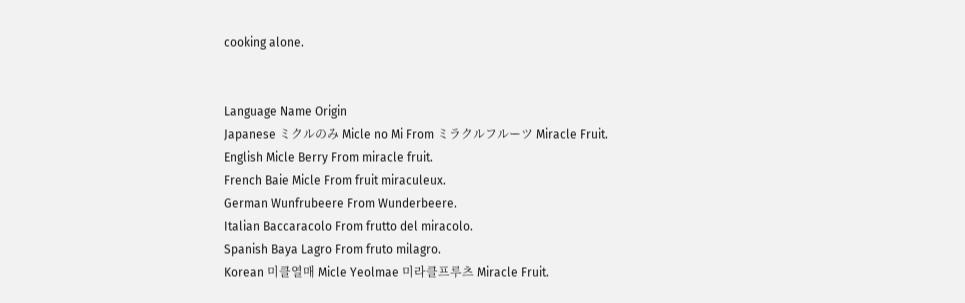cooking alone.


Language Name Origin
Japanese ミクルのみ Micle no Mi From ミラクルフルーツ Miracle Fruit.
English Micle Berry From miracle fruit.
French Baie Micle From fruit miraculeux.
German Wunfrubeere From Wunderbeere.
Italian Baccaracolo From frutto del miracolo.
Spanish Baya Lagro From fruto milagro.
Korean 미클열매 Micle Yeolmae 미라클프루츠 Miracle Fruit.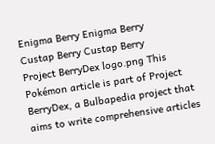Enigma Berry Enigma Berry
Custap Berry Custap Berry
Project BerryDex logo.png This Pokémon article is part of Project BerryDex, a Bulbapedia project that aims to write comprehensive articles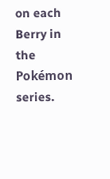on each Berry in the Pokémon series.